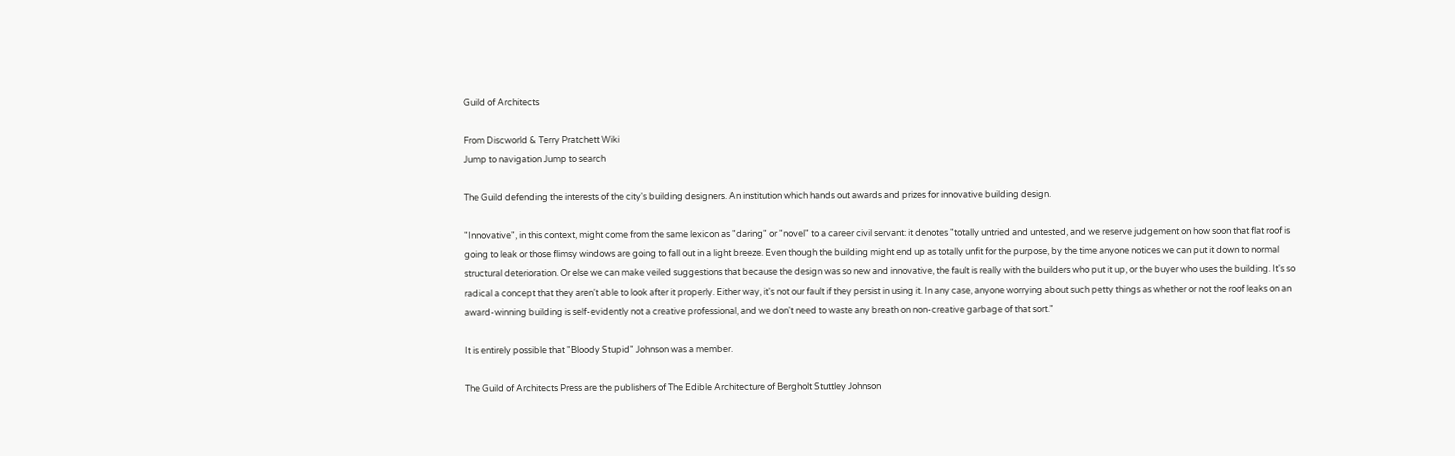Guild of Architects

From Discworld & Terry Pratchett Wiki
Jump to navigation Jump to search

The Guild defending the interests of the city's building designers. An institution which hands out awards and prizes for innovative building design.

"Innovative", in this context, might come from the same lexicon as "daring" or "novel" to a career civil servant: it denotes "totally untried and untested, and we reserve judgement on how soon that flat roof is going to leak or those flimsy windows are going to fall out in a light breeze. Even though the building might end up as totally unfit for the purpose, by the time anyone notices we can put it down to normal structural deterioration. Or else we can make veiled suggestions that because the design was so new and innovative, the fault is really with the builders who put it up, or the buyer who uses the building. It's so radical a concept that they aren't able to look after it properly. Either way, it's not our fault if they persist in using it. In any case, anyone worrying about such petty things as whether or not the roof leaks on an award-winning building is self-evidently not a creative professional, and we don't need to waste any breath on non-creative garbage of that sort."

It is entirely possible that "Bloody Stupid" Johnson was a member.

The Guild of Architects Press are the publishers of The Edible Architecture of Bergholt Stuttley Johnson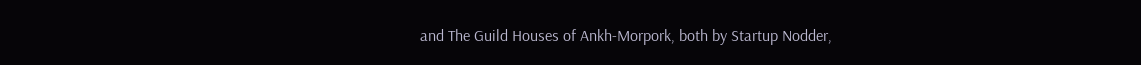and The Guild Houses of Ankh-Morpork, both by Startup Nodder,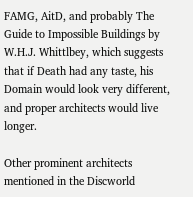FAMG, AitD, and probably The Guide to Impossible Buildings by W.H.J. Whittlbey, which suggests that if Death had any taste, his Domain would look very different, and proper architects would live longer.

Other prominent architects mentioned in the Discworld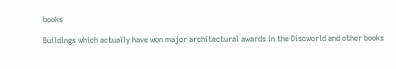books

Buildings which actually have won major architectural awards in the Discworld and other books